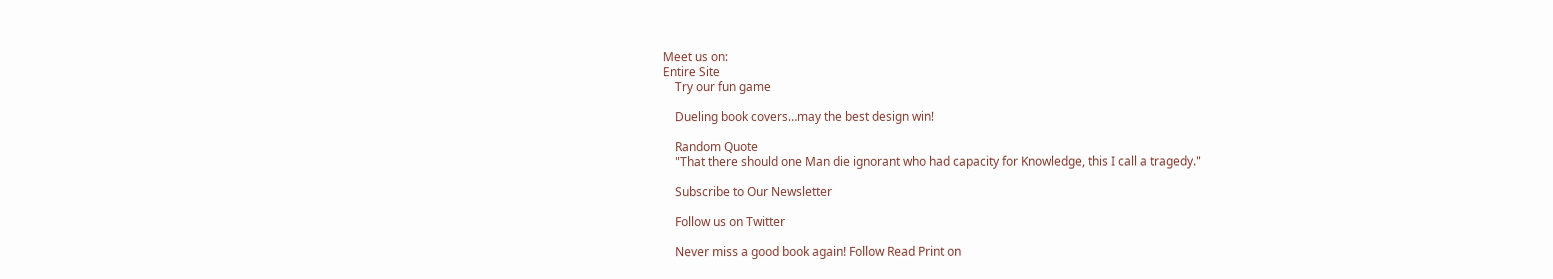Meet us on:
Entire Site
    Try our fun game

    Dueling book covers…may the best design win!

    Random Quote
    "That there should one Man die ignorant who had capacity for Knowledge, this I call a tragedy."

    Subscribe to Our Newsletter

    Follow us on Twitter

    Never miss a good book again! Follow Read Print on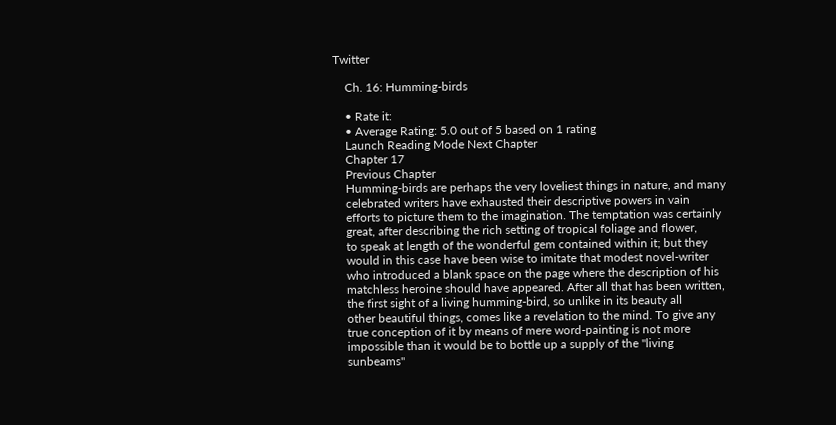Twitter

    Ch. 16: Humming-birds

    • Rate it:
    • Average Rating: 5.0 out of 5 based on 1 rating
    Launch Reading Mode Next Chapter
    Chapter 17
    Previous Chapter
    Humming-birds are perhaps the very loveliest things in nature, and many
    celebrated writers have exhausted their descriptive powers in vain
    efforts to picture them to the imagination. The temptation was certainly
    great, after describing the rich setting of tropical foliage and flower,
    to speak at length of the wonderful gem contained within it; but they
    would in this case have been wise to imitate that modest novel-writer
    who introduced a blank space on the page where the description of his
    matchless heroine should have appeared. After all that has been written,
    the first sight of a living humming-bird, so unlike in its beauty all
    other beautiful things, comes like a revelation to the mind. To give any
    true conception of it by means of mere word-painting is not more
    impossible than it would be to bottle up a supply of the "living
    sunbeams"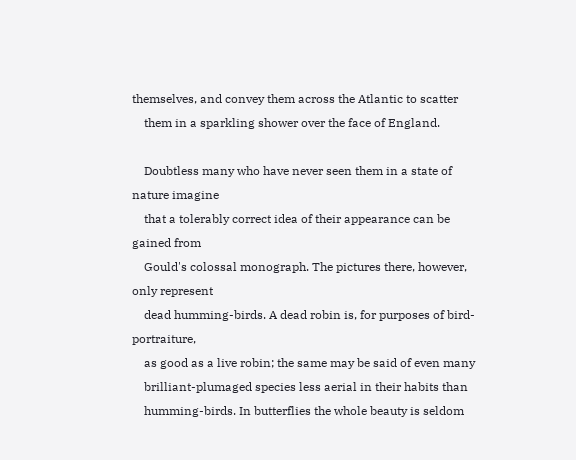themselves, and convey them across the Atlantic to scatter
    them in a sparkling shower over the face of England.

    Doubtless many who have never seen them in a state of nature imagine
    that a tolerably correct idea of their appearance can be gained from
    Gould's colossal monograph. The pictures there, however, only represent
    dead humming-birds. A dead robin is, for purposes of bird-portraiture,
    as good as a live robin; the same may be said of even many
    brilliant-plumaged species less aerial in their habits than
    humming-birds. In butterflies the whole beauty is seldom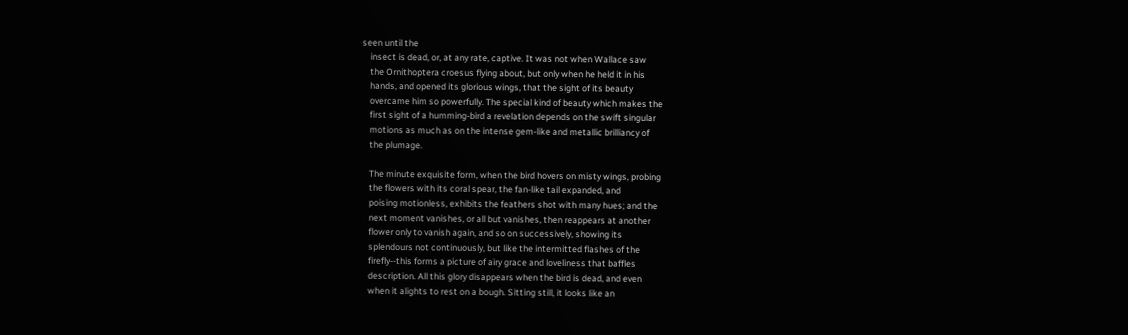seen until the
    insect is dead, or, at any rate, captive. It was not when Wallace saw
    the Ornithoptera croesus flying about, but only when he held it in his
    hands, and opened its glorious wings, that the sight of its beauty
    overcame him so powerfully. The special kind of beauty which makes the
    first sight of a humming-bird a revelation depends on the swift singular
    motions as much as on the intense gem-like and metallic brilliancy of
    the plumage.

    The minute exquisite form, when the bird hovers on misty wings, probing
    the flowers with its coral spear, the fan-like tail expanded, and
    poising motionless, exhibits the feathers shot with many hues; and the
    next moment vanishes, or all but vanishes, then reappears at another
    flower only to vanish again, and so on successively, showing its
    splendours not continuously, but like the intermitted flashes of the
    firefly--this forms a picture of airy grace and loveliness that baffles
    description. All this glory disappears when the bird is dead, and even
    when it alights to rest on a bough. Sitting still, it looks like an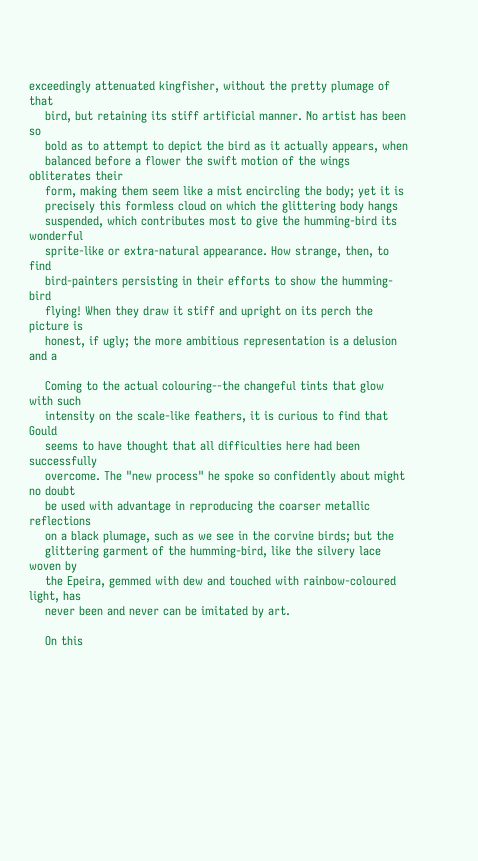exceedingly attenuated kingfisher, without the pretty plumage of that
    bird, but retaining its stiff artificial manner. No artist has been so
    bold as to attempt to depict the bird as it actually appears, when
    balanced before a flower the swift motion of the wings obliterates their
    form, making them seem like a mist encircling the body; yet it is
    precisely this formless cloud on which the glittering body hangs
    suspended, which contributes most to give the humming-bird its wonderful
    sprite-like or extra-natural appearance. How strange, then, to find
    bird-painters persisting in their efforts to show the humming-bird
    flying! When they draw it stiff and upright on its perch the picture is
    honest, if ugly; the more ambitious representation is a delusion and a

    Coming to the actual colouring--the changeful tints that glow with such
    intensity on the scale-like feathers, it is curious to find that Gould
    seems to have thought that all difficulties here had been successfully
    overcome. The "new process" he spoke so confidently about might no doubt
    be used with advantage in reproducing the coarser metallic reflections
    on a black plumage, such as we see in the corvine birds; but the
    glittering garment of the humming-bird, like the silvery lace woven by
    the Epeira, gemmed with dew and touched with rainbow-coloured light, has
    never been and never can be imitated by art.

    On this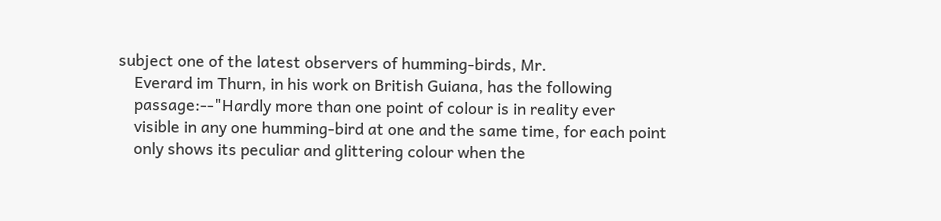subject one of the latest observers of humming-birds, Mr.
    Everard im Thurn, in his work on British Guiana, has the following
    passage:--"Hardly more than one point of colour is in reality ever
    visible in any one humming-bird at one and the same time, for each point
    only shows its peculiar and glittering colour when the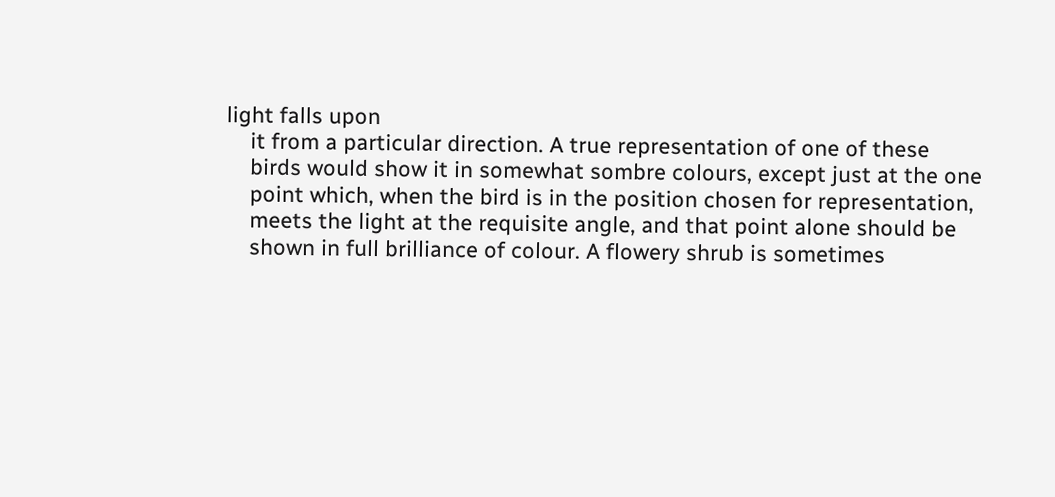light falls upon
    it from a particular direction. A true representation of one of these
    birds would show it in somewhat sombre colours, except just at the one
    point which, when the bird is in the position chosen for representation,
    meets the light at the requisite angle, and that point alone should be
    shown in full brilliance of colour. A flowery shrub is sometimes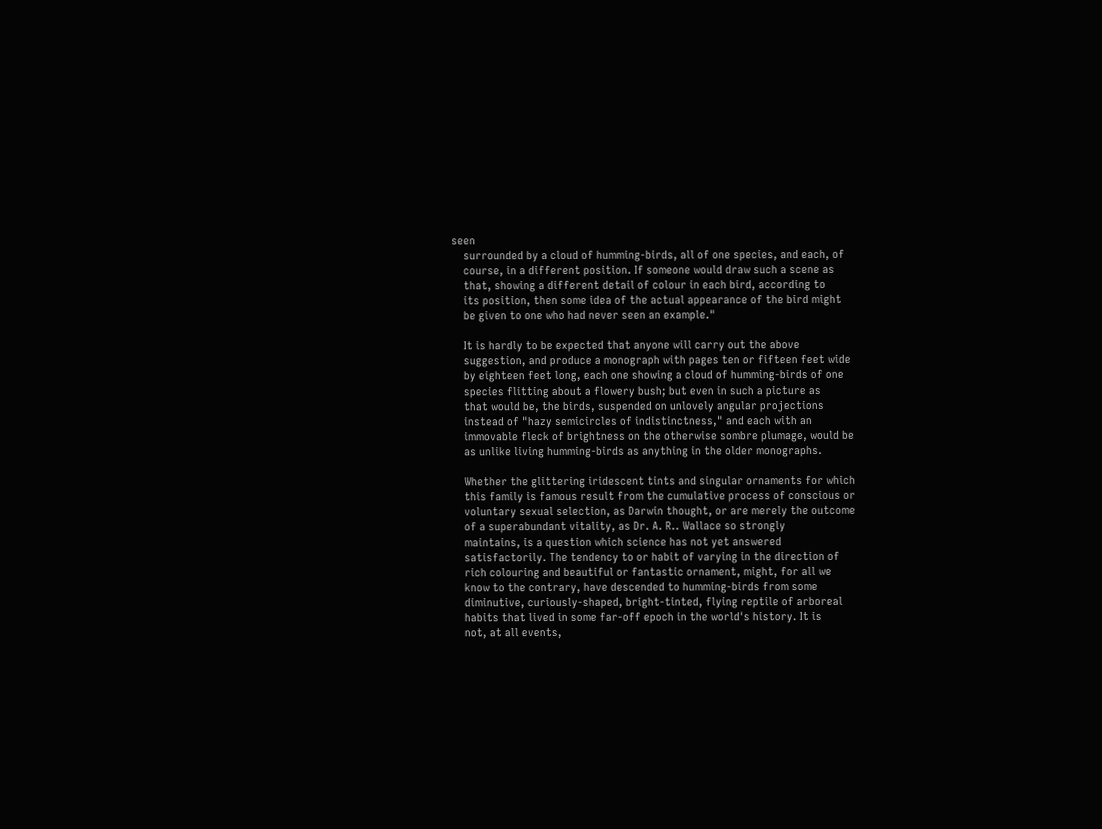seen
    surrounded by a cloud of humming-birds, all of one species, and each, of
    course, in a different position. If someone would draw such a scene as
    that, showing a different detail of colour in each bird, according to
    its position, then some idea of the actual appearance of the bird might
    be given to one who had never seen an example."

    It is hardly to be expected that anyone will carry out the above
    suggestion, and produce a monograph with pages ten or fifteen feet wide
    by eighteen feet long, each one showing a cloud of humming-birds of one
    species flitting about a flowery bush; but even in such a picture as
    that would be, the birds, suspended on unlovely angular projections
    instead of "hazy semicircles of indistinctness," and each with an
    immovable fleck of brightness on the otherwise sombre plumage, would be
    as unlike living humming-birds as anything in the older monographs.

    Whether the glittering iridescent tints and singular ornaments for which
    this family is famous result from the cumulative process of conscious or
    voluntary sexual selection, as Darwin thought, or are merely the outcome
    of a superabundant vitality, as Dr. A. R.. Wallace so strongly
    maintains, is a question which science has not yet answered
    satisfactorily. The tendency to or habit of varying in the direction of
    rich colouring and beautiful or fantastic ornament, might, for all we
    know to the contrary, have descended to humming-birds from some
    diminutive, curiously-shaped, bright-tinted, flying reptile of arboreal
    habits that lived in some far-off epoch in the world's history. It is
    not, at all events,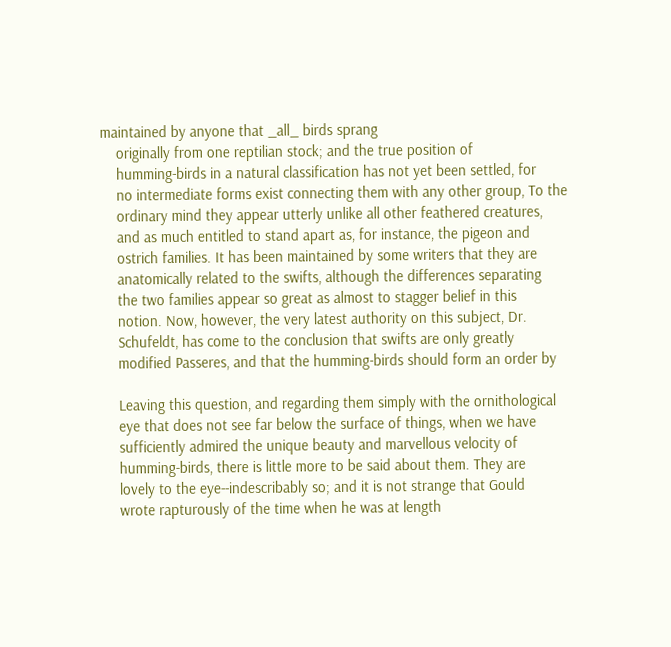maintained by anyone that _all_ birds sprang
    originally from one reptilian stock; and the true position of
    humming-birds in a natural classification has not yet been settled, for
    no intermediate forms exist connecting them with any other group, To the
    ordinary mind they appear utterly unlike all other feathered creatures,
    and as much entitled to stand apart as, for instance, the pigeon and
    ostrich families. It has been maintained by some writers that they are
    anatomically related to the swifts, although the differences separating
    the two families appear so great as almost to stagger belief in this
    notion. Now, however, the very latest authority on this subject, Dr.
    Schufeldt, has come to the conclusion that swifts are only greatly
    modified Passeres, and that the humming-birds should form an order by

    Leaving this question, and regarding them simply with the ornithological
    eye that does not see far below the surface of things, when we have
    sufficiently admired the unique beauty and marvellous velocity of
    humming-birds, there is little more to be said about them. They are
    lovely to the eye--indescribably so; and it is not strange that Gould
    wrote rapturously of the time when he was at length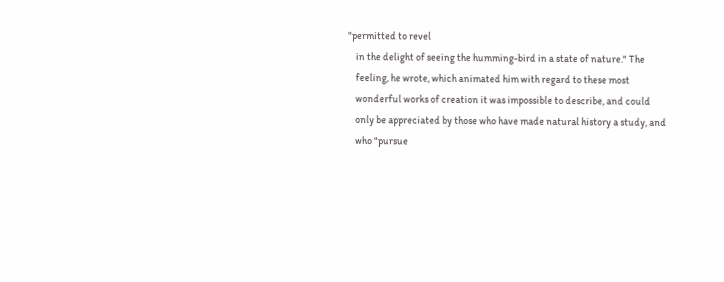"permitted to revel
    in the delight of seeing the humming-bird in a state of nature." The
    feeling, he wrote, which animated him with regard to these most
    wonderful works of creation it was impossible to describe, and could
    only be appreciated by those who have made natural history a study, and
    who "pursue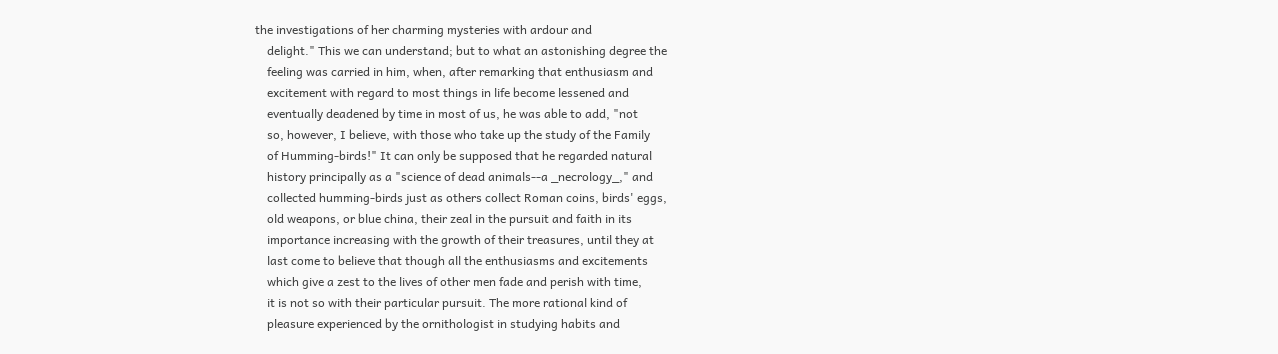the investigations of her charming mysteries with ardour and
    delight." This we can understand; but to what an astonishing degree the
    feeling was carried in him, when, after remarking that enthusiasm and
    excitement with regard to most things in life become lessened and
    eventually deadened by time in most of us, he was able to add, "not
    so, however, I believe, with those who take up the study of the Family
    of Humming-birds!" It can only be supposed that he regarded natural
    history principally as a "science of dead animals--a _necrology_," and
    collected humming-birds just as others collect Roman coins, birds' eggs,
    old weapons, or blue china, their zeal in the pursuit and faith in its
    importance increasing with the growth of their treasures, until they at
    last come to believe that though all the enthusiasms and excitements
    which give a zest to the lives of other men fade and perish with time,
    it is not so with their particular pursuit. The more rational kind of
    pleasure experienced by the ornithologist in studying habits and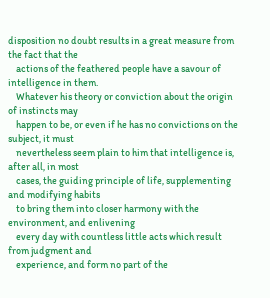disposition no doubt results in a great measure from the fact that the
    actions of the feathered people have a savour of intelligence in them.
    Whatever his theory or conviction about the origin of instincts may
    happen to be, or even if he has no convictions on the subject, it must
    nevertheless seem plain to him that intelligence is, after all, in most
    cases, the guiding principle of life, supplementing and modifying habits
    to bring them into closer harmony with the environment, and enlivening
    every day with countless little acts which result from judgment and
    experience, and form no part of the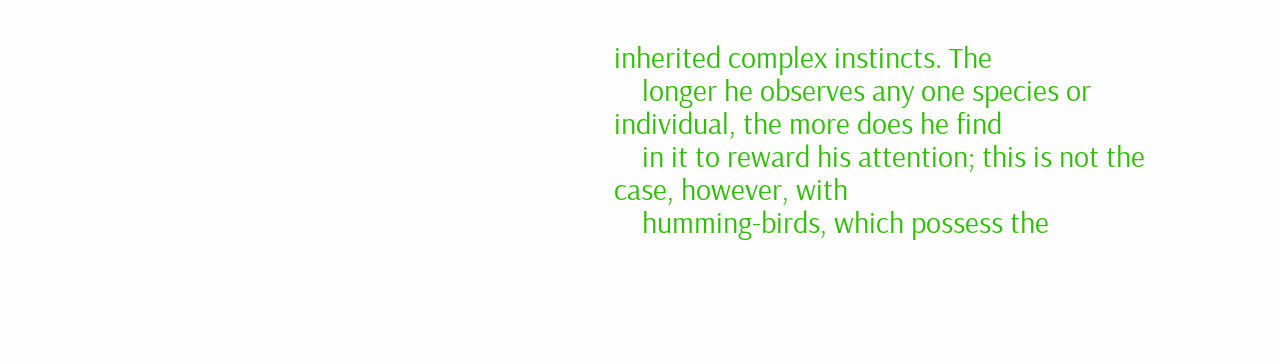inherited complex instincts. The
    longer he observes any one species or individual, the more does he find
    in it to reward his attention; this is not the case, however, with
    humming-birds, which possess the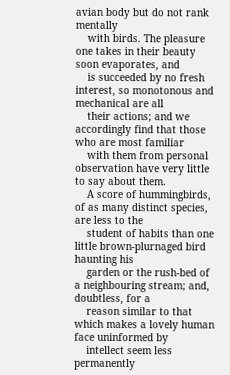avian body but do not rank mentally
    with birds. The pleasure one takes in their beauty soon evaporates, and
    is succeeded by no fresh interest, so monotonous and mechanical are all
    their actions; and we accordingly find that those who are most familiar
    with them from personal observation have very little to say about them.
    A score of hummingbirds, of as many distinct species, are less to the
    student of habits than one little brown-plurnaged bird haunting his
    garden or the rush-bed of a neighbouring stream; and, doubtless, for a
    reason similar to that which makes a lovely human face uninformed by
    intellect seem less permanently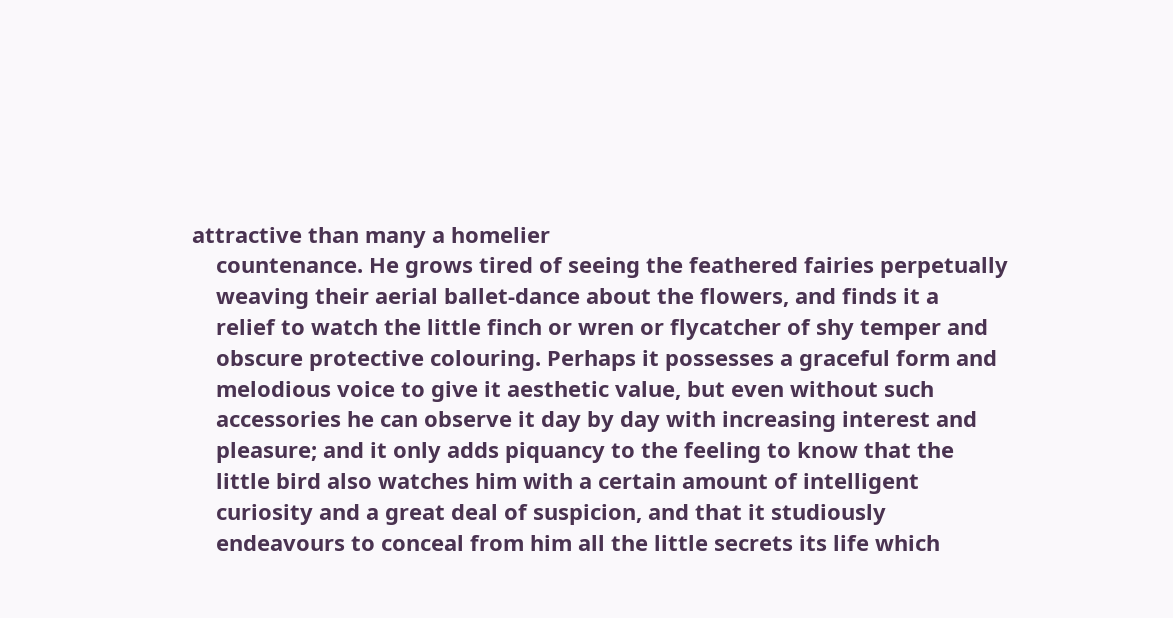attractive than many a homelier
    countenance. He grows tired of seeing the feathered fairies perpetually
    weaving their aerial ballet-dance about the flowers, and finds it a
    relief to watch the little finch or wren or flycatcher of shy temper and
    obscure protective colouring. Perhaps it possesses a graceful form and
    melodious voice to give it aesthetic value, but even without such
    accessories he can observe it day by day with increasing interest and
    pleasure; and it only adds piquancy to the feeling to know that the
    little bird also watches him with a certain amount of intelligent
    curiosity and a great deal of suspicion, and that it studiously
    endeavours to conceal from him all the little secrets its life which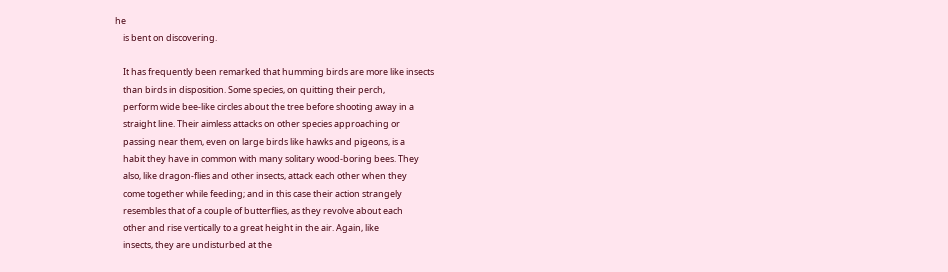he
    is bent on discovering.

    It has frequently been remarked that humming birds are more like insects
    than birds in disposition. Some species, on quitting their perch,
    perform wide bee-like circles about the tree before shooting away in a
    straight line. Their aimless attacks on other species approaching or
    passing near them, even on large birds like hawks and pigeons, is a
    habit they have in common with many solitary wood-boring bees. They
    also, like dragon-flies and other insects, attack each other when they
    come together while feeding; and in this case their action strangely
    resembles that of a couple of butterflies, as they revolve about each
    other and rise vertically to a great height in the air. Again, like
    insects, they are undisturbed at the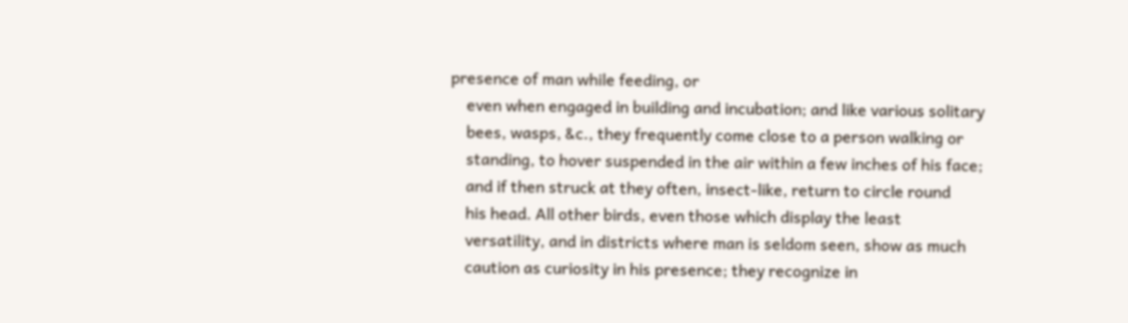presence of man while feeding, or
    even when engaged in building and incubation; and like various solitary
    bees, wasps, &c., they frequently come close to a person walking or
    standing, to hover suspended in the air within a few inches of his face;
    and if then struck at they often, insect-like, return to circle round
    his head. All other birds, even those which display the least
    versatility, and in districts where man is seldom seen, show as much
    caution as curiosity in his presence; they recognize in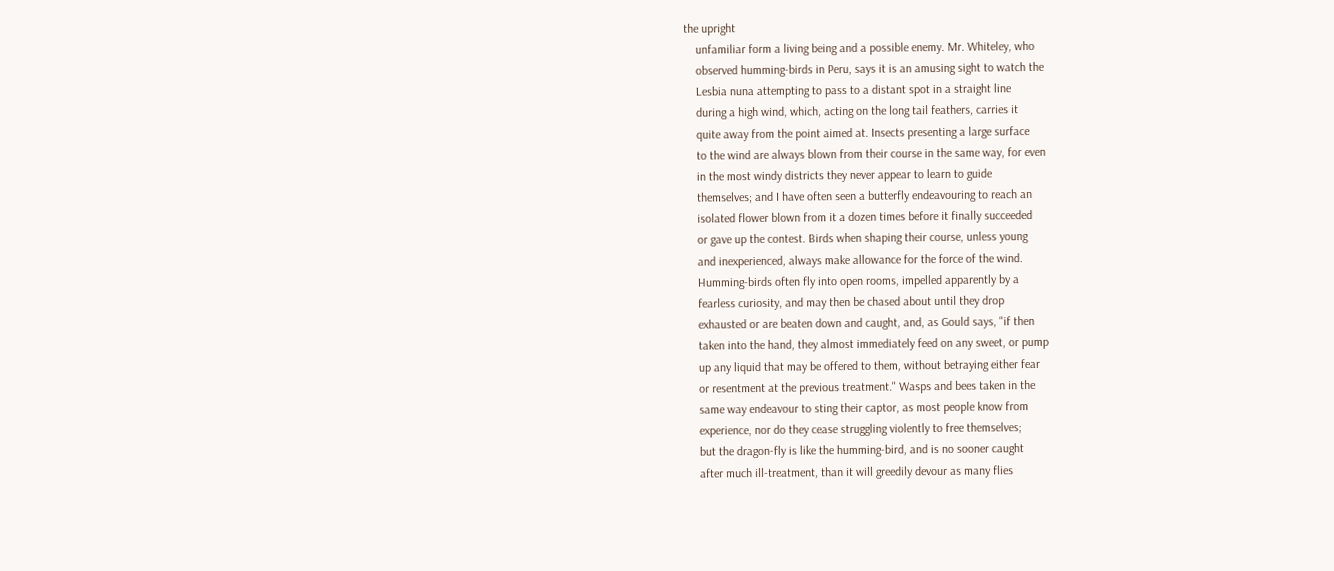the upright
    unfamiliar form a living being and a possible enemy. Mr. Whiteley, who
    observed humming-birds in Peru, says it is an amusing sight to watch the
    Lesbia nuna attempting to pass to a distant spot in a straight line
    during a high wind, which, acting on the long tail feathers, carries it
    quite away from the point aimed at. Insects presenting a large surface
    to the wind are always blown from their course in the same way, for even
    in the most windy districts they never appear to learn to guide
    themselves; and I have often seen a butterfly endeavouring to reach an
    isolated flower blown from it a dozen times before it finally succeeded
    or gave up the contest. Birds when shaping their course, unless young
    and inexperienced, always make allowance for the force of the wind.
    Humming-birds often fly into open rooms, impelled apparently by a
    fearless curiosity, and may then be chased about until they drop
    exhausted or are beaten down and caught, and, as Gould says, "if then
    taken into the hand, they almost immediately feed on any sweet, or pump
    up any liquid that may be offered to them, without betraying either fear
    or resentment at the previous treatment." Wasps and bees taken in the
    same way endeavour to sting their captor, as most people know from
    experience, nor do they cease struggling violently to free themselves;
    but the dragon-fly is like the humming-bird, and is no sooner caught
    after much ill-treatment, than it will greedily devour as many flies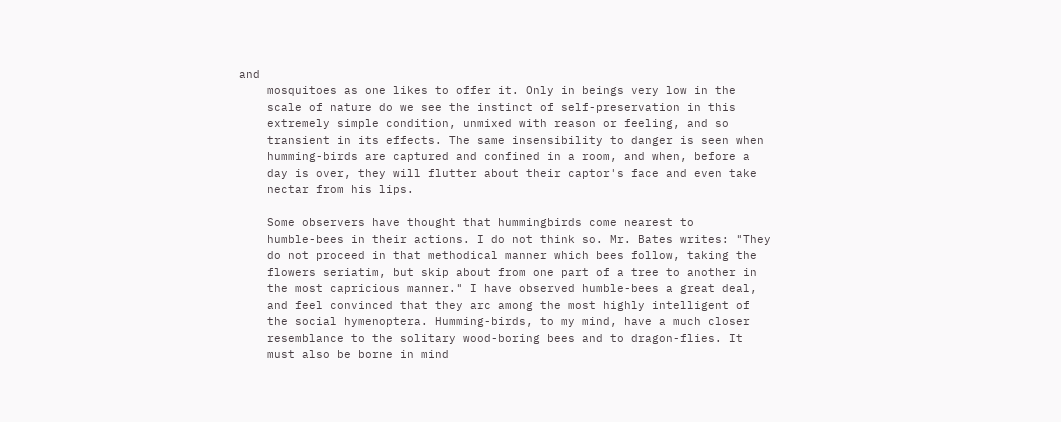and
    mosquitoes as one likes to offer it. Only in beings very low in the
    scale of nature do we see the instinct of self-preservation in this
    extremely simple condition, unmixed with reason or feeling, and so
    transient in its effects. The same insensibility to danger is seen when
    humming-birds are captured and confined in a room, and when, before a
    day is over, they will flutter about their captor's face and even take
    nectar from his lips.

    Some observers have thought that hummingbirds come nearest to
    humble-bees in their actions. I do not think so. Mr. Bates writes: "They
    do not proceed in that methodical manner which bees follow, taking the
    flowers seriatim, but skip about from one part of a tree to another in
    the most capricious manner." I have observed humble-bees a great deal,
    and feel convinced that they arc among the most highly intelligent of
    the social hymenoptera. Humming-birds, to my mind, have a much closer
    resemblance to the solitary wood-boring bees and to dragon-flies. It
    must also be borne in mind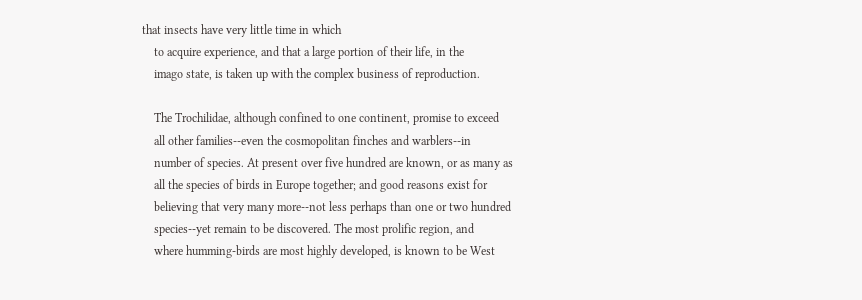that insects have very little time in which
    to acquire experience, and that a large portion of their life, in the
    imago state, is taken up with the complex business of reproduction.

    The Trochilidae, although confined to one continent, promise to exceed
    all other families--even the cosmopolitan finches and warblers--in
    number of species. At present over five hundred are known, or as many as
    all the species of birds in Europe together; and good reasons exist for
    believing that very many more--not less perhaps than one or two hundred
    species--yet remain to be discovered. The most prolific region, and
    where humming-birds are most highly developed, is known to be West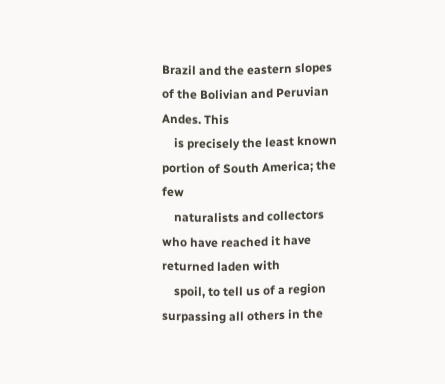Brazil and the eastern slopes of the Bolivian and Peruvian Andes. This
    is precisely the least known portion of South America; the few
    naturalists and collectors who have reached it have returned laden with
    spoil, to tell us of a region surpassing all others in the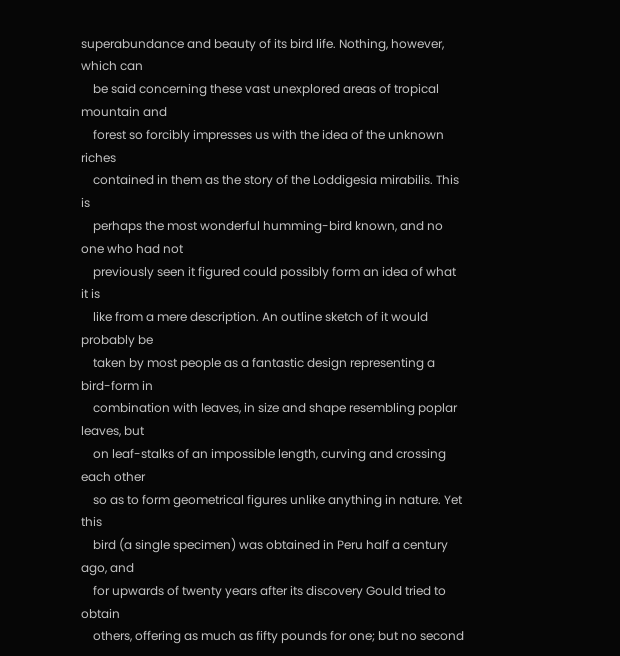superabundance and beauty of its bird life. Nothing, however, which can
    be said concerning these vast unexplored areas of tropical mountain and
    forest so forcibly impresses us with the idea of the unknown riches
    contained in them as the story of the Loddigesia mirabilis. This is
    perhaps the most wonderful humming-bird known, and no one who had not
    previously seen it figured could possibly form an idea of what it is
    like from a mere description. An outline sketch of it would probably be
    taken by most people as a fantastic design representing a bird-form in
    combination with leaves, in size and shape resembling poplar leaves, but
    on leaf-stalks of an impossible length, curving and crossing each other
    so as to form geometrical figures unlike anything in nature. Yet this
    bird (a single specimen) was obtained in Peru half a century ago, and
    for upwards of twenty years after its discovery Gould tried to obtain
    others, offering as much as fifty pounds for one; but no second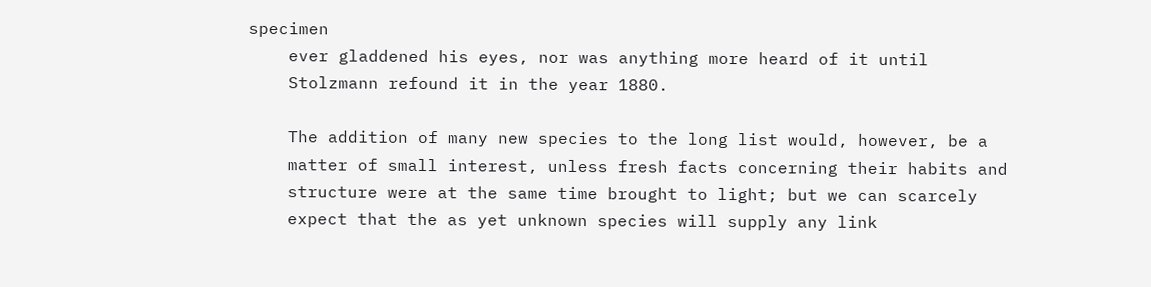specimen
    ever gladdened his eyes, nor was anything more heard of it until
    Stolzmann refound it in the year 1880.

    The addition of many new species to the long list would, however, be a
    matter of small interest, unless fresh facts concerning their habits and
    structure were at the same time brought to light; but we can scarcely
    expect that the as yet unknown species will supply any link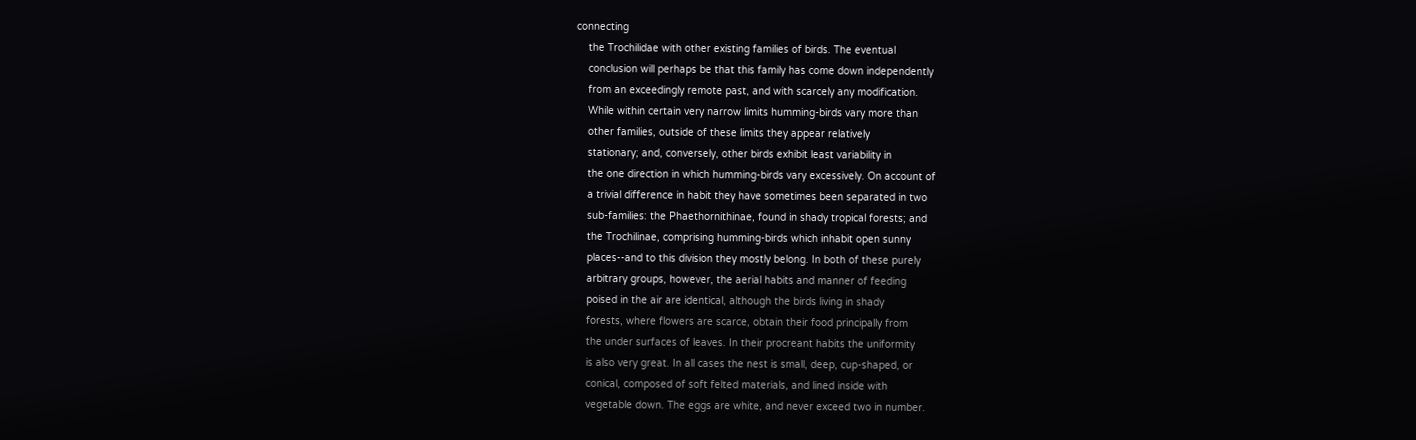connecting
    the Trochilidae with other existing families of birds. The eventual
    conclusion will perhaps be that this family has come down independently
    from an exceedingly remote past, and with scarcely any modification.
    While within certain very narrow limits humming-birds vary more than
    other families, outside of these limits they appear relatively
    stationary; and, conversely, other birds exhibit least variability in
    the one direction in which humming-birds vary excessively. On account of
    a trivial difference in habit they have sometimes been separated in two
    sub-families: the Phaethornithinae, found in shady tropical forests; and
    the Trochilinae, comprising humming-birds which inhabit open sunny
    places--and to this division they mostly belong. In both of these purely
    arbitrary groups, however, the aerial habits and manner of feeding
    poised in the air are identical, although the birds living in shady
    forests, where flowers are scarce, obtain their food principally from
    the under surfaces of leaves. In their procreant habits the uniformity
    is also very great. In all cases the nest is small, deep, cup-shaped, or
    conical, composed of soft felted materials, and lined inside with
    vegetable down. The eggs are white, and never exceed two in number.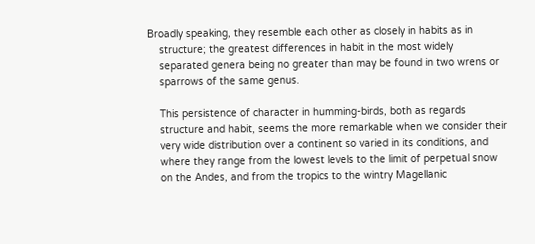Broadly speaking, they resemble each other as closely in habits as in
    structure; the greatest differences in habit in the most widely
    separated genera being no greater than may be found in two wrens or
    sparrows of the same genus.

    This persistence of character in humming-birds, both as regards
    structure and habit, seems the more remarkable when we consider their
    very wide distribution over a continent so varied in its conditions, and
    where they range from the lowest levels to the limit of perpetual snow
    on the Andes, and from the tropics to the wintry Magellanic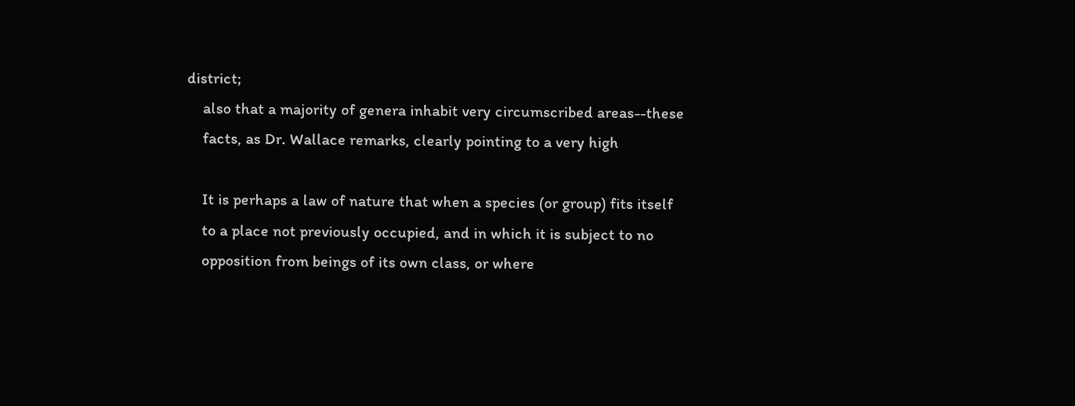district;
    also that a majority of genera inhabit very circumscribed areas--these
    facts, as Dr. Wallace remarks, clearly pointing to a very high

    It is perhaps a law of nature that when a species (or group) fits itself
    to a place not previously occupied, and in which it is subject to no
    opposition from beings of its own class, or where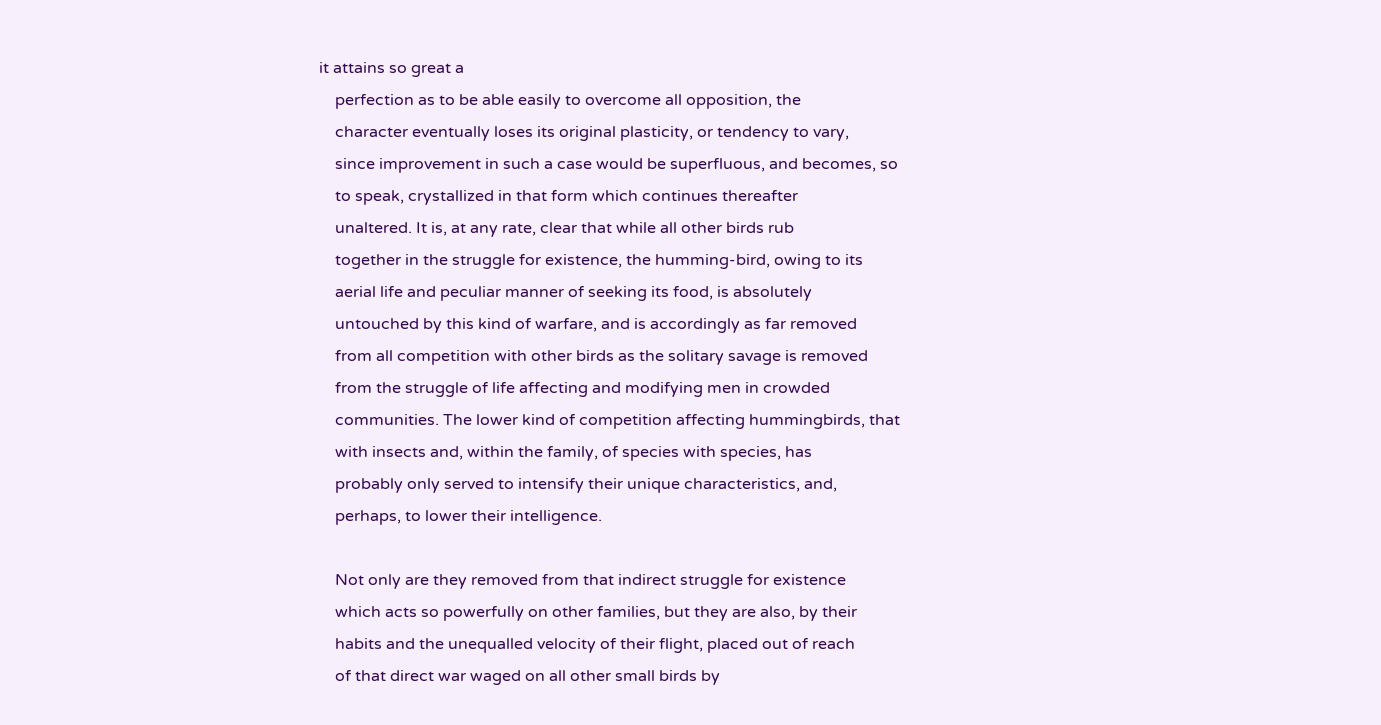it attains so great a
    perfection as to be able easily to overcome all opposition, the
    character eventually loses its original plasticity, or tendency to vary,
    since improvement in such a case would be superfluous, and becomes, so
    to speak, crystallized in that form which continues thereafter
    unaltered. It is, at any rate, clear that while all other birds rub
    together in the struggle for existence, the humming-bird, owing to its
    aerial life and peculiar manner of seeking its food, is absolutely
    untouched by this kind of warfare, and is accordingly as far removed
    from all competition with other birds as the solitary savage is removed
    from the struggle of life affecting and modifying men in crowded
    communities. The lower kind of competition affecting hummingbirds, that
    with insects and, within the family, of species with species, has
    probably only served to intensify their unique characteristics, and,
    perhaps, to lower their intelligence.

    Not only are they removed from that indirect struggle for existence
    which acts so powerfully on other families, but they are also, by their
    habits and the unequalled velocity of their flight, placed out of reach
    of that direct war waged on all other small birds by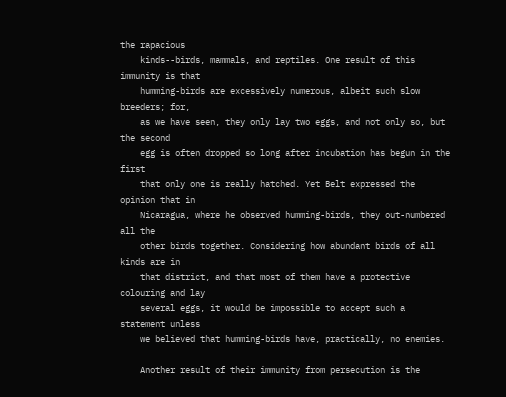the rapacious
    kinds--birds, mammals, and reptiles. One result of this immunity is that
    humming-birds are excessively numerous, albeit such slow breeders; for,
    as we have seen, they only lay two eggs, and not only so, but the second
    egg is often dropped so long after incubation has begun in the first
    that only one is really hatched. Yet Belt expressed the opinion that in
    Nicaragua, where he observed humming-birds, they out-numbered all the
    other birds together. Considering how abundant birds of all kinds are in
    that district, and that most of them have a protective colouring and lay
    several eggs, it would be impossible to accept such a statement unless
    we believed that humming-birds have, practically, no enemies.

    Another result of their immunity from persecution is the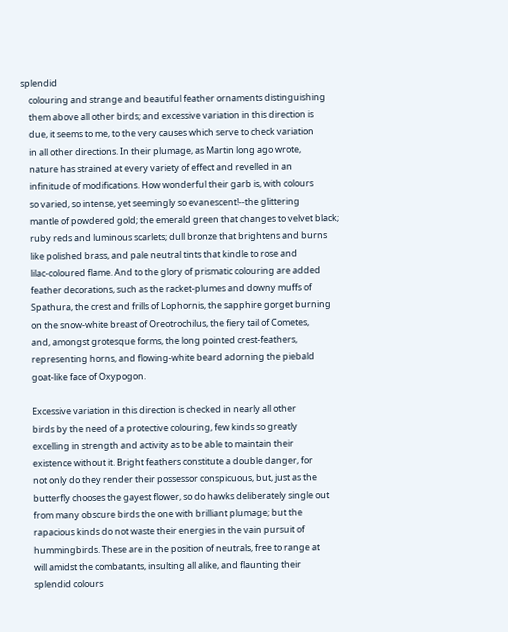splendid
    colouring and strange and beautiful feather ornaments distinguishing
    them above all other birds; and excessive variation in this direction is
    due, it seems to me, to the very causes which serve to check variation
    in all other directions. In their plumage, as Martin long ago wrote,
    nature has strained at every variety of effect and revelled in an
    infinitude of modifications. How wonderful their garb is, with colours
    so varied, so intense, yet seemingly so evanescent!--the glittering
    mantle of powdered gold; the emerald green that changes to velvet black;
    ruby reds and luminous scarlets; dull bronze that brightens and burns
    like polished brass, and pale neutral tints that kindle to rose and
    lilac-coloured flame. And to the glory of prismatic colouring are added
    feather decorations, such as the racket-plumes and downy muffs of
    Spathura, the crest and frills of Lophornis, the sapphire gorget burning
    on the snow-white breast of Oreotrochilus, the fiery tail of Cometes,
    and, amongst grotesque forms, the long pointed crest-feathers,
    representing horns, and flowing-white beard adorning the piebald
    goat-like face of Oxypogon.

    Excessive variation in this direction is checked in nearly all other
    birds by the need of a protective colouring, few kinds so greatly
    excelling in strength and activity as to be able to maintain their
    existence without it. Bright feathers constitute a double danger, for
    not only do they render their possessor conspicuous, but, just as the
    butterfly chooses the gayest flower, so do hawks deliberately single out
    from many obscure birds the one with brilliant plumage; but the
    rapacious kinds do not waste their energies in the vain pursuit of
    hummingbirds. These are in the position of neutrals, free to range at
    will amidst the combatants, insulting all alike, and flaunting their
    splendid colours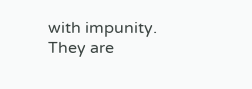with impunity. They are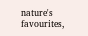nature's favourites,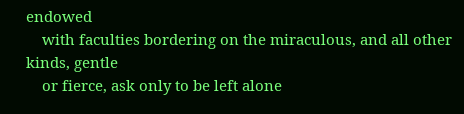endowed
    with faculties bordering on the miraculous, and all other kinds, gentle
    or fierce, ask only to be left alone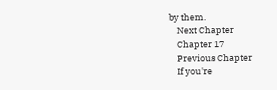by them.
    Next Chapter
    Chapter 17
    Previous Chapter
    If you're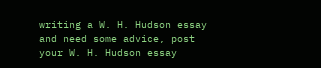writing a W. H. Hudson essay and need some advice, post your W. H. Hudson essay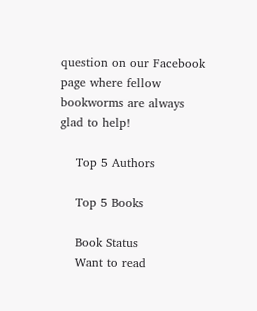question on our Facebook page where fellow bookworms are always glad to help!

    Top 5 Authors

    Top 5 Books

    Book Status
    Want to read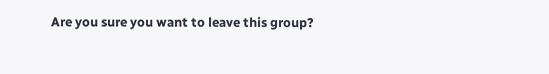Are you sure you want to leave this group?